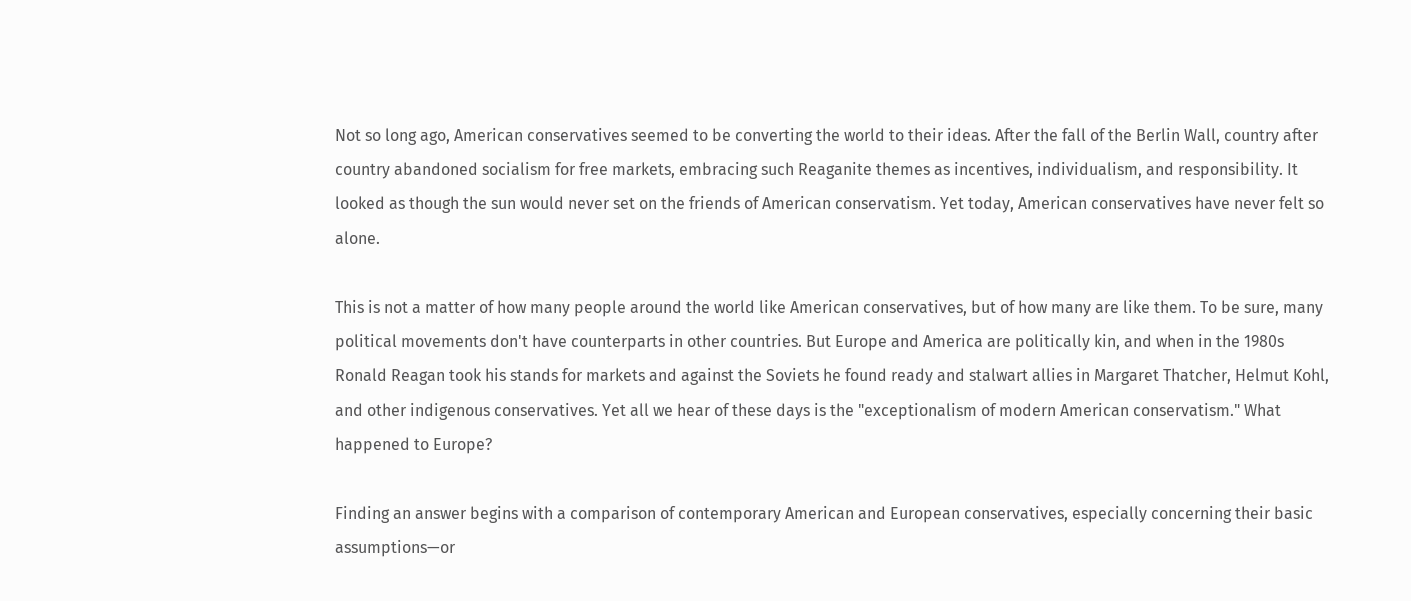Not so long ago, American conservatives seemed to be converting the world to their ideas. After the fall of the Berlin Wall, country after country abandoned socialism for free markets, embracing such Reaganite themes as incentives, individualism, and responsibility. It looked as though the sun would never set on the friends of American conservatism. Yet today, American conservatives have never felt so alone.

This is not a matter of how many people around the world like American conservatives, but of how many are like them. To be sure, many political movements don't have counterparts in other countries. But Europe and America are politically kin, and when in the 1980s Ronald Reagan took his stands for markets and against the Soviets he found ready and stalwart allies in Margaret Thatcher, Helmut Kohl, and other indigenous conservatives. Yet all we hear of these days is the "exceptionalism of modern American conservatism." What happened to Europe?

Finding an answer begins with a comparison of contemporary American and European conservatives, especially concerning their basic assumptions—or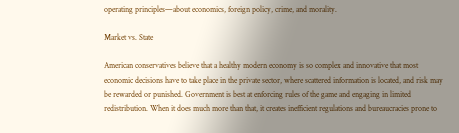operating principles—about economics, foreign policy, crime, and morality.

Market vs. State

American conservatives believe that a healthy modern economy is so complex and innovative that most economic decisions have to take place in the private sector, where scattered information is located, and risk may be rewarded or punished. Government is best at enforcing rules of the game and engaging in limited redistribution. When it does much more than that, it creates inefficient regulations and bureaucracies prone to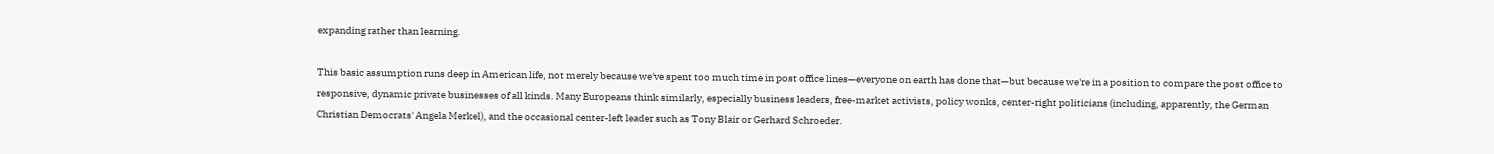expanding rather than learning.

This basic assumption runs deep in American life, not merely because we've spent too much time in post office lines—everyone on earth has done that—but because we're in a position to compare the post office to responsive, dynamic private businesses of all kinds. Many Europeans think similarly, especially business leaders, free-market activists, policy wonks, center-right politicians (including, apparently, the German Christian Democrats' Angela Merkel), and the occasional center-left leader such as Tony Blair or Gerhard Schroeder.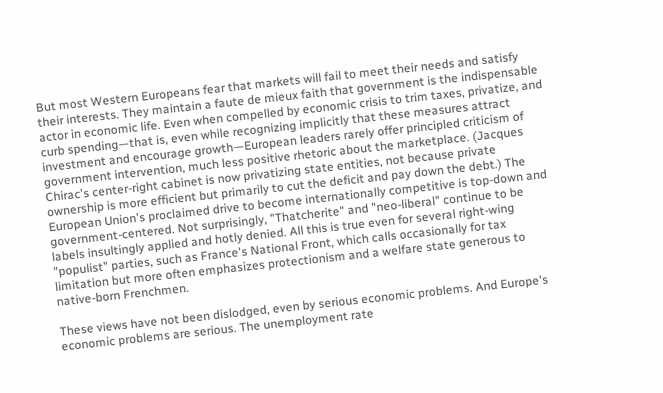But most Western Europeans fear that markets will fail to meet their needs and satisfy their interests. They maintain a faute de mieux faith that government is the indispensable actor in economic life. Even when compelled by economic crisis to trim taxes, privatize, and curb spending—that is, even while recognizing implicitly that these measures attract investment and encourage growth—European leaders rarely offer principled criticism of government intervention, much less positive rhetoric about the marketplace. (Jacques Chirac's center-right cabinet is now privatizing state entities, not because private ownership is more efficient but primarily to cut the deficit and pay down the debt.) The European Union's proclaimed drive to become internationally competitive is top-down and government-centered. Not surprisingly, "Thatcherite" and "neo-liberal" continue to be labels insultingly applied and hotly denied. All this is true even for several right-wing "populist" parties, such as France's National Front, which calls occasionally for tax limitation but more often emphasizes protectionism and a welfare state generous to native-born Frenchmen.

These views have not been dislodged, even by serious economic problems. And Europe's economic problems are serious. The unemployment rate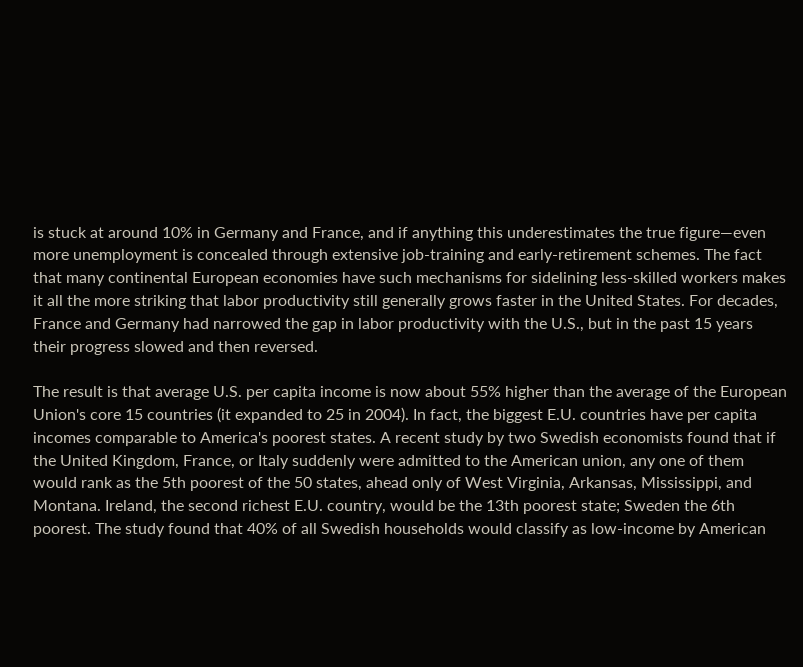is stuck at around 10% in Germany and France, and if anything this underestimates the true figure—even more unemployment is concealed through extensive job-training and early-retirement schemes. The fact that many continental European economies have such mechanisms for sidelining less-skilled workers makes it all the more striking that labor productivity still generally grows faster in the United States. For decades, France and Germany had narrowed the gap in labor productivity with the U.S., but in the past 15 years their progress slowed and then reversed.

The result is that average U.S. per capita income is now about 55% higher than the average of the European Union's core 15 countries (it expanded to 25 in 2004). In fact, the biggest E.U. countries have per capita incomes comparable to America's poorest states. A recent study by two Swedish economists found that if the United Kingdom, France, or Italy suddenly were admitted to the American union, any one of them would rank as the 5th poorest of the 50 states, ahead only of West Virginia, Arkansas, Mississippi, and Montana. Ireland, the second richest E.U. country, would be the 13th poorest state; Sweden the 6th poorest. The study found that 40% of all Swedish households would classify as low-income by American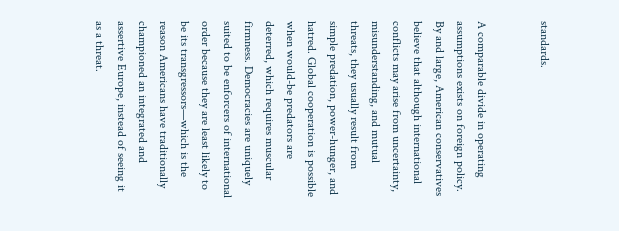standards.


A comparable divide in operating assumptions exists on foreign policy. By and large, American conservatives believe that although international conflicts may arise from uncertainty, misunderstanding, and mutual threats, they usually result from simple predation, power-hunger, and hatred. Global cooperation is possible when would-be predators are deterred, which requires muscular firmness. Democracies are uniquely suited to be enforcers of international order because they are least likely to be its transgressors—which is the reason Americans have traditionally championed an integrated and assertive Europe, instead of seeing it as a threat.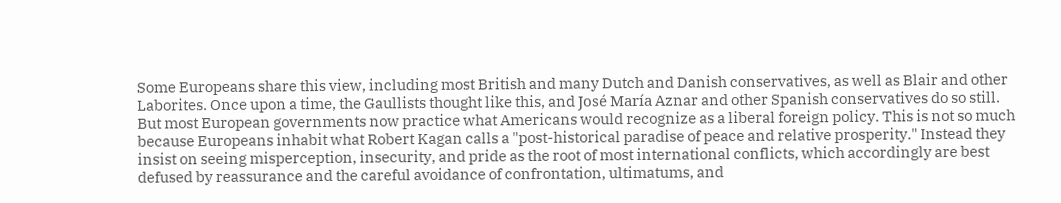Some Europeans share this view, including most British and many Dutch and Danish conservatives, as well as Blair and other Laborites. Once upon a time, the Gaullists thought like this, and José María Aznar and other Spanish conservatives do so still. But most European governments now practice what Americans would recognize as a liberal foreign policy. This is not so much because Europeans inhabit what Robert Kagan calls a "post-historical paradise of peace and relative prosperity." Instead they insist on seeing misperception, insecurity, and pride as the root of most international conflicts, which accordingly are best defused by reassurance and the careful avoidance of confrontation, ultimatums, and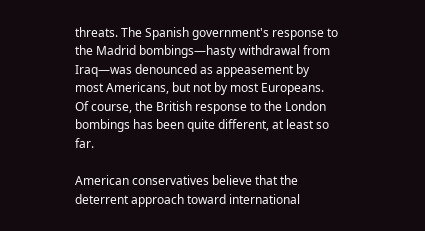threats. The Spanish government's response to the Madrid bombings—hasty withdrawal from Iraq—was denounced as appeasement by most Americans, but not by most Europeans. Of course, the British response to the London bombings has been quite different, at least so far.

American conservatives believe that the deterrent approach toward international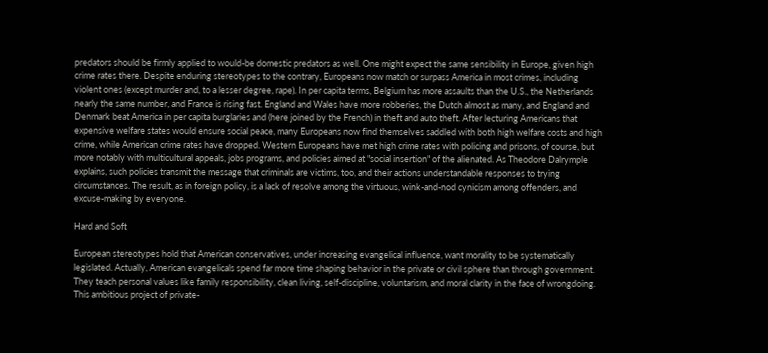predators should be firmly applied to would-be domestic predators as well. One might expect the same sensibility in Europe, given high crime rates there. Despite enduring stereotypes to the contrary, Europeans now match or surpass America in most crimes, including violent ones (except murder and, to a lesser degree, rape). In per capita terms, Belgium has more assaults than the U.S., the Netherlands nearly the same number, and France is rising fast. England and Wales have more robberies, the Dutch almost as many, and England and Denmark beat America in per capita burglaries and (here joined by the French) in theft and auto theft. After lecturing Americans that expensive welfare states would ensure social peace, many Europeans now find themselves saddled with both high welfare costs and high crime, while American crime rates have dropped. Western Europeans have met high crime rates with policing and prisons, of course, but more notably with multicultural appeals, jobs programs, and policies aimed at "social insertion" of the alienated. As Theodore Dalrymple explains, such policies transmit the message that criminals are victims, too, and their actions understandable responses to trying circumstances. The result, as in foreign policy, is a lack of resolve among the virtuous, wink-and-nod cynicism among offenders, and excuse-making by everyone.

Hard and Soft

European stereotypes hold that American conservatives, under increasing evangelical influence, want morality to be systematically legislated. Actually, American evangelicals spend far more time shaping behavior in the private or civil sphere than through government. They teach personal values like family responsibility, clean living, self-discipline, voluntarism, and moral clarity in the face of wrongdoing. This ambitious project of private-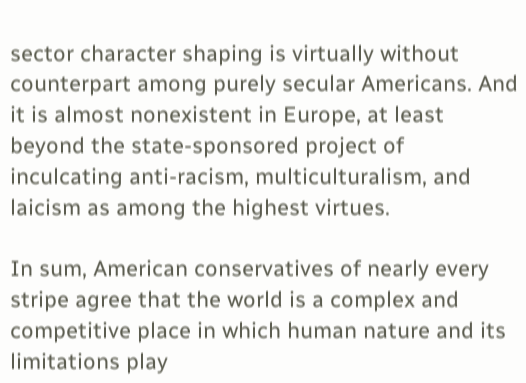sector character shaping is virtually without counterpart among purely secular Americans. And it is almost nonexistent in Europe, at least beyond the state-sponsored project of inculcating anti-racism, multiculturalism, and laicism as among the highest virtues.

In sum, American conservatives of nearly every stripe agree that the world is a complex and competitive place in which human nature and its limitations play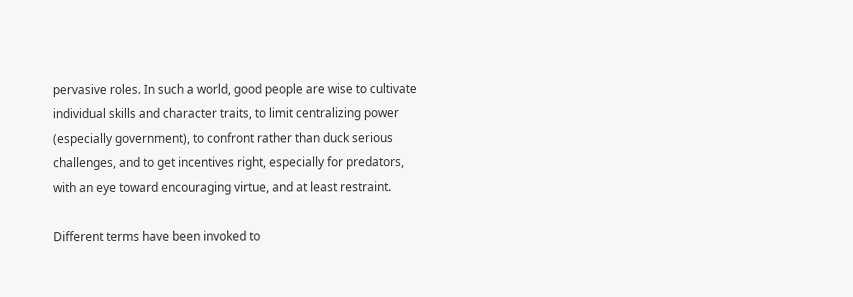pervasive roles. In such a world, good people are wise to cultivate individual skills and character traits, to limit centralizing power (especially government), to confront rather than duck serious challenges, and to get incentives right, especially for predators, with an eye toward encouraging virtue, and at least restraint.

Different terms have been invoked to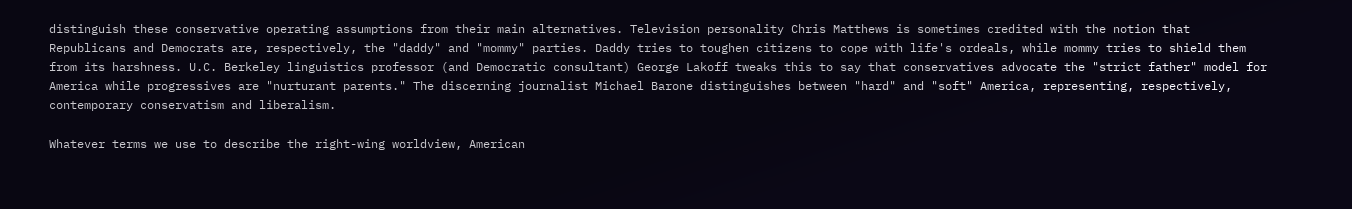distinguish these conservative operating assumptions from their main alternatives. Television personality Chris Matthews is sometimes credited with the notion that Republicans and Democrats are, respectively, the "daddy" and "mommy" parties. Daddy tries to toughen citizens to cope with life's ordeals, while mommy tries to shield them from its harshness. U.C. Berkeley linguistics professor (and Democratic consultant) George Lakoff tweaks this to say that conservatives advocate the "strict father" model for America while progressives are "nurturant parents." The discerning journalist Michael Barone distinguishes between "hard" and "soft" America, representing, respectively, contemporary conservatism and liberalism.

Whatever terms we use to describe the right-wing worldview, American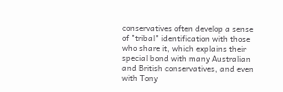conservatives often develop a sense of "tribal" identification with those who share it, which explains their special bond with many Australian and British conservatives, and even with Tony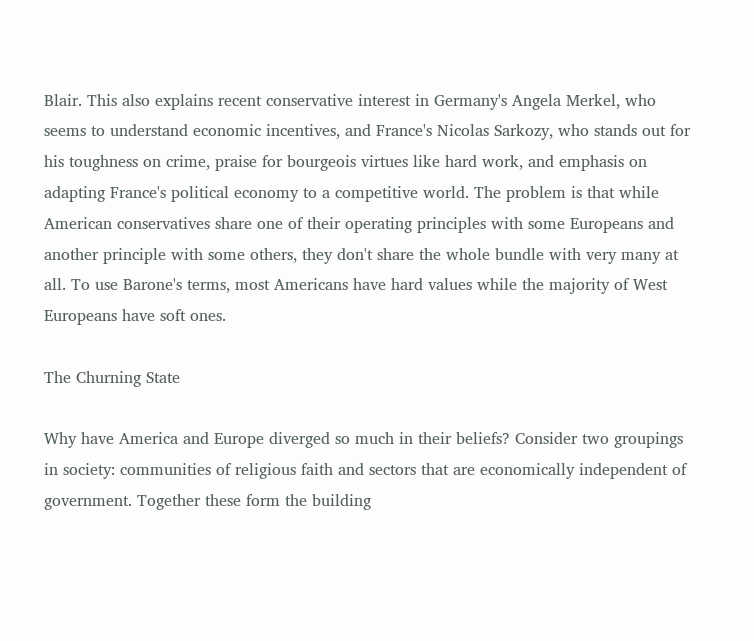Blair. This also explains recent conservative interest in Germany's Angela Merkel, who seems to understand economic incentives, and France's Nicolas Sarkozy, who stands out for his toughness on crime, praise for bourgeois virtues like hard work, and emphasis on adapting France's political economy to a competitive world. The problem is that while American conservatives share one of their operating principles with some Europeans and another principle with some others, they don't share the whole bundle with very many at all. To use Barone's terms, most Americans have hard values while the majority of West Europeans have soft ones.

The Churning State

Why have America and Europe diverged so much in their beliefs? Consider two groupings in society: communities of religious faith and sectors that are economically independent of government. Together these form the building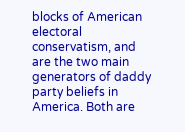blocks of American electoral conservatism, and are the two main generators of daddy party beliefs in America. Both are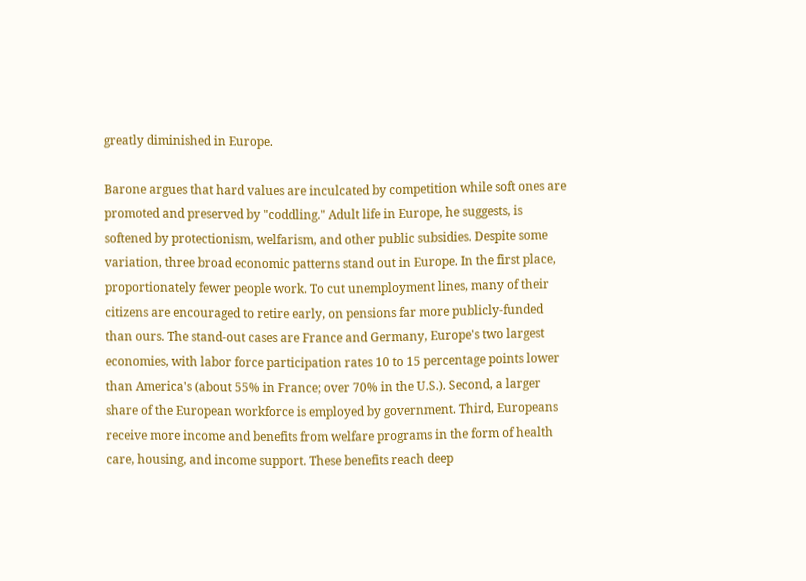greatly diminished in Europe.

Barone argues that hard values are inculcated by competition while soft ones are promoted and preserved by "coddling." Adult life in Europe, he suggests, is softened by protectionism, welfarism, and other public subsidies. Despite some variation, three broad economic patterns stand out in Europe. In the first place, proportionately fewer people work. To cut unemployment lines, many of their citizens are encouraged to retire early, on pensions far more publicly-funded than ours. The stand-out cases are France and Germany, Europe's two largest economies, with labor force participation rates 10 to 15 percentage points lower than America's (about 55% in France; over 70% in the U.S.). Second, a larger share of the European workforce is employed by government. Third, Europeans receive more income and benefits from welfare programs in the form of health care, housing, and income support. These benefits reach deep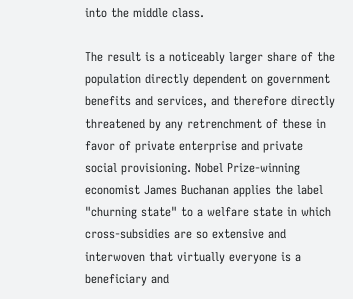into the middle class.

The result is a noticeably larger share of the population directly dependent on government benefits and services, and therefore directly threatened by any retrenchment of these in favor of private enterprise and private social provisioning. Nobel Prize-winning economist James Buchanan applies the label "churning state" to a welfare state in which cross-subsidies are so extensive and interwoven that virtually everyone is a beneficiary and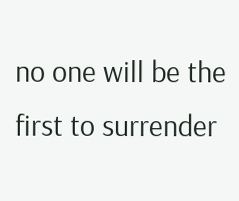no one will be the first to surrender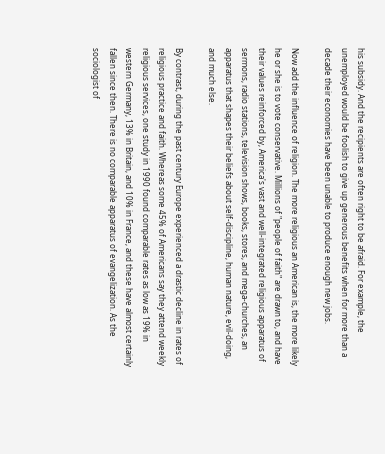his subsidy. And the recipients are often right to be afraid. For example, the unemployed would be foolish to give up generous benefits when for more than a decade their economies have been unable to produce enough new jobs.

Now add the influence of religion. The more religious an American is, the more likely he or she is to vote conservative. Millions of "people of faith" are drawn to, and have their values reinforced by, America's vast and well-integrated religious apparatus of sermons, radio stations, television shows, books, stores, and mega-churches, an apparatus that shapes their beliefs about self-discipline, human nature, evil-doing, and much else.

By contrast, during the past century Europe experienced a drastic decline in rates of religious practice and faith. Whereas some 45% of Americans say they attend weekly religious services, one study in 1990 found comparable rates as low as 19% in western Germany, 13% in Britain, and 10% in France, and these have almost certainly fallen since then. There is no comparable apparatus of evangelization. As the sociologist of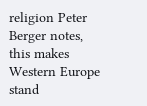religion Peter Berger notes, this makes Western Europe stand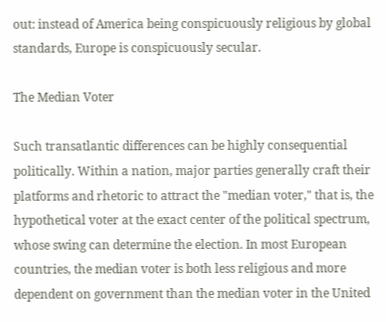out: instead of America being conspicuously religious by global standards, Europe is conspicuously secular.

The Median Voter

Such transatlantic differences can be highly consequential politically. Within a nation, major parties generally craft their platforms and rhetoric to attract the "median voter," that is, the hypothetical voter at the exact center of the political spectrum, whose swing can determine the election. In most European countries, the median voter is both less religious and more dependent on government than the median voter in the United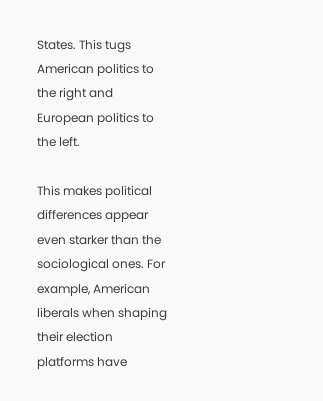States. This tugs American politics to the right and European politics to the left.

This makes political differences appear even starker than the sociological ones. For example, American liberals when shaping their election platforms have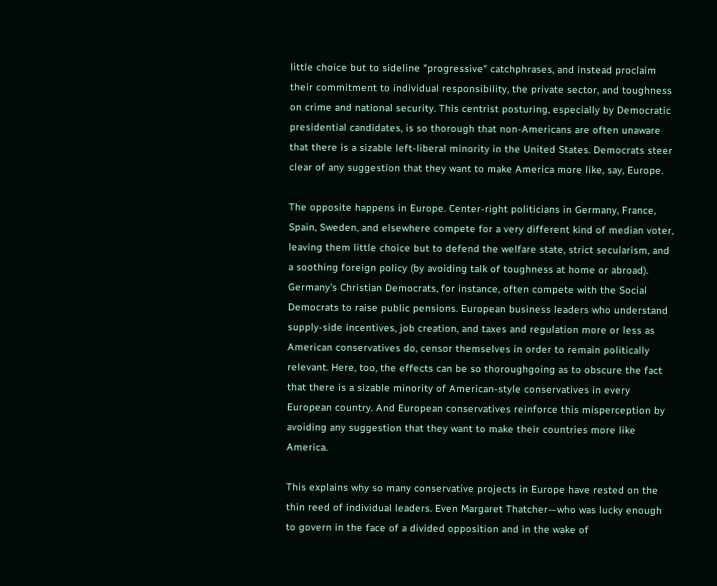little choice but to sideline "progressive" catchphrases, and instead proclaim their commitment to individual responsibility, the private sector, and toughness on crime and national security. This centrist posturing, especially by Democratic presidential candidates, is so thorough that non-Americans are often unaware that there is a sizable left-liberal minority in the United States. Democrats steer clear of any suggestion that they want to make America more like, say, Europe.

The opposite happens in Europe. Center-right politicians in Germany, France, Spain, Sweden, and elsewhere compete for a very different kind of median voter, leaving them little choice but to defend the welfare state, strict secularism, and a soothing foreign policy (by avoiding talk of toughness at home or abroad). Germany's Christian Democrats, for instance, often compete with the Social Democrats to raise public pensions. European business leaders who understand supply-side incentives, job creation, and taxes and regulation more or less as American conservatives do, censor themselves in order to remain politically relevant. Here, too, the effects can be so thoroughgoing as to obscure the fact that there is a sizable minority of American-style conservatives in every European country. And European conservatives reinforce this misperception by avoiding any suggestion that they want to make their countries more like America.

This explains why so many conservative projects in Europe have rested on the thin reed of individual leaders. Even Margaret Thatcher—who was lucky enough to govern in the face of a divided opposition and in the wake of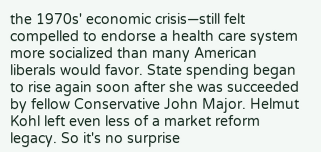the 1970s' economic crisis—still felt compelled to endorse a health care system more socialized than many American liberals would favor. State spending began to rise again soon after she was succeeded by fellow Conservative John Major. Helmut Kohl left even less of a market reform legacy. So it's no surprise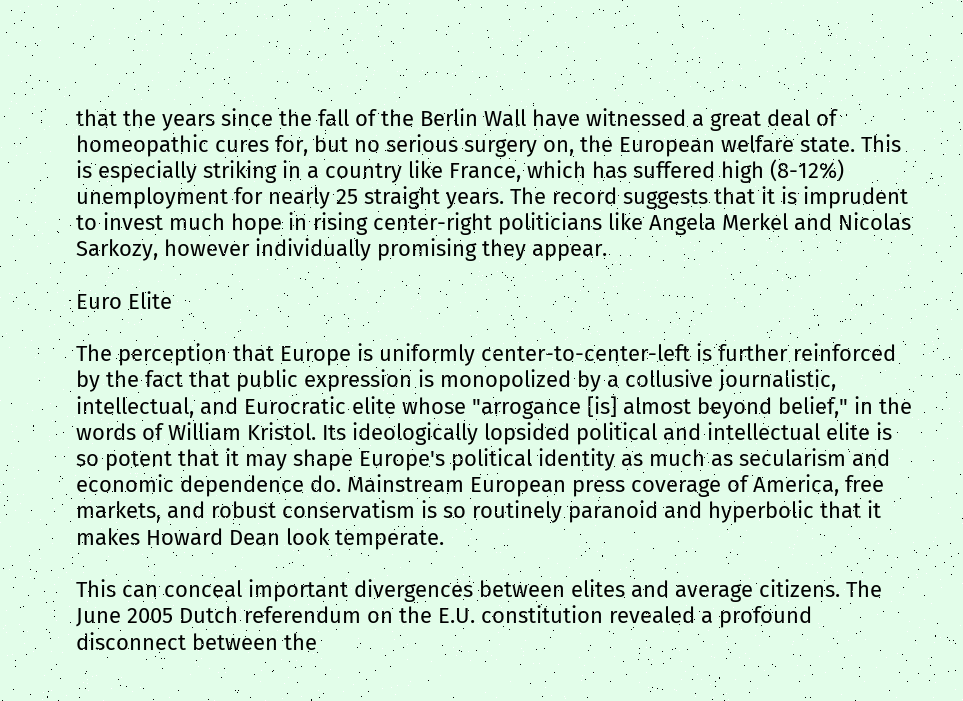that the years since the fall of the Berlin Wall have witnessed a great deal of homeopathic cures for, but no serious surgery on, the European welfare state. This is especially striking in a country like France, which has suffered high (8-12%) unemployment for nearly 25 straight years. The record suggests that it is imprudent to invest much hope in rising center-right politicians like Angela Merkel and Nicolas Sarkozy, however individually promising they appear.

Euro Elite

The perception that Europe is uniformly center-to-center-left is further reinforced by the fact that public expression is monopolized by a collusive journalistic, intellectual, and Eurocratic elite whose "arrogance [is] almost beyond belief," in the words of William Kristol. Its ideologically lopsided political and intellectual elite is so potent that it may shape Europe's political identity as much as secularism and economic dependence do. Mainstream European press coverage of America, free markets, and robust conservatism is so routinely paranoid and hyperbolic that it makes Howard Dean look temperate.

This can conceal important divergences between elites and average citizens. The June 2005 Dutch referendum on the E.U. constitution revealed a profound disconnect between the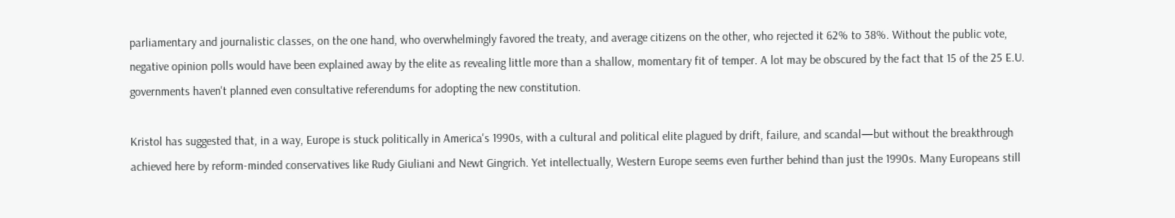parliamentary and journalistic classes, on the one hand, who overwhelmingly favored the treaty, and average citizens on the other, who rejected it 62% to 38%. Without the public vote, negative opinion polls would have been explained away by the elite as revealing little more than a shallow, momentary fit of temper. A lot may be obscured by the fact that 15 of the 25 E.U. governments haven't planned even consultative referendums for adopting the new constitution.

Kristol has suggested that, in a way, Europe is stuck politically in America's 1990s, with a cultural and political elite plagued by drift, failure, and scandal—but without the breakthrough achieved here by reform-minded conservatives like Rudy Giuliani and Newt Gingrich. Yet intellectually, Western Europe seems even further behind than just the 1990s. Many Europeans still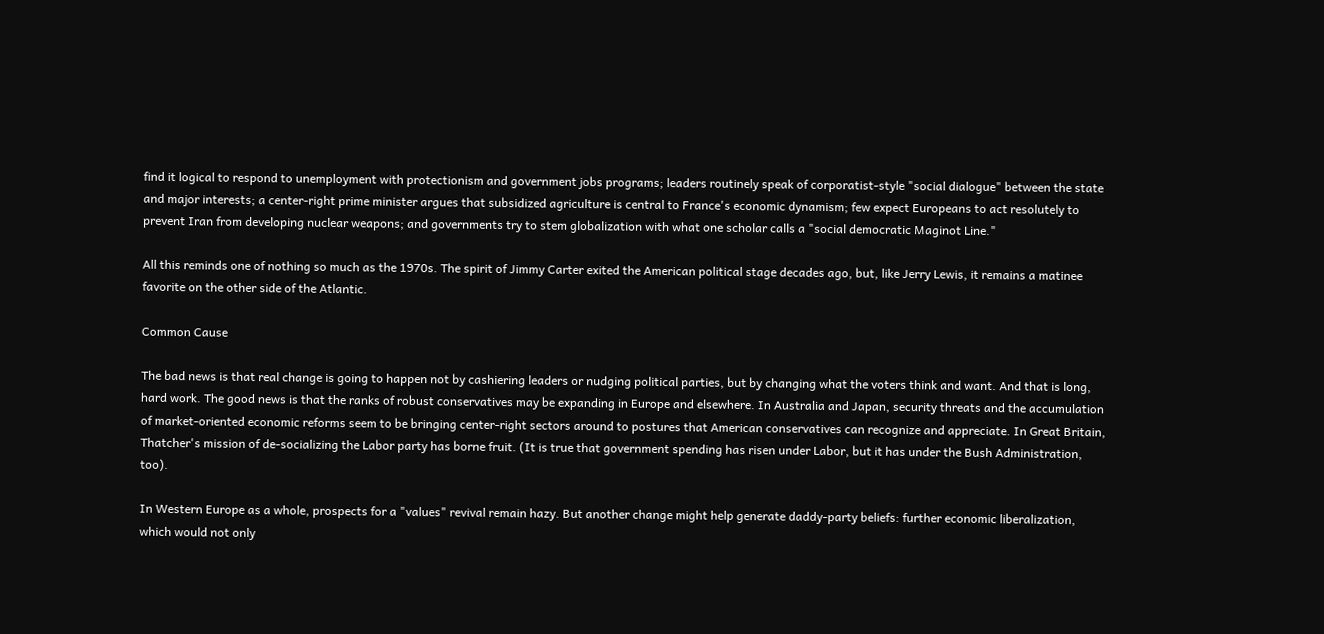find it logical to respond to unemployment with protectionism and government jobs programs; leaders routinely speak of corporatist-style "social dialogue" between the state and major interests; a center-right prime minister argues that subsidized agriculture is central to France's economic dynamism; few expect Europeans to act resolutely to prevent Iran from developing nuclear weapons; and governments try to stem globalization with what one scholar calls a "social democratic Maginot Line."

All this reminds one of nothing so much as the 1970s. The spirit of Jimmy Carter exited the American political stage decades ago, but, like Jerry Lewis, it remains a matinee favorite on the other side of the Atlantic.

Common Cause

The bad news is that real change is going to happen not by cashiering leaders or nudging political parties, but by changing what the voters think and want. And that is long, hard work. The good news is that the ranks of robust conservatives may be expanding in Europe and elsewhere. In Australia and Japan, security threats and the accumulation of market-oriented economic reforms seem to be bringing center-right sectors around to postures that American conservatives can recognize and appreciate. In Great Britain, Thatcher's mission of de-socializing the Labor party has borne fruit. (It is true that government spending has risen under Labor, but it has under the Bush Administration, too).

In Western Europe as a whole, prospects for a "values" revival remain hazy. But another change might help generate daddy-party beliefs: further economic liberalization, which would not only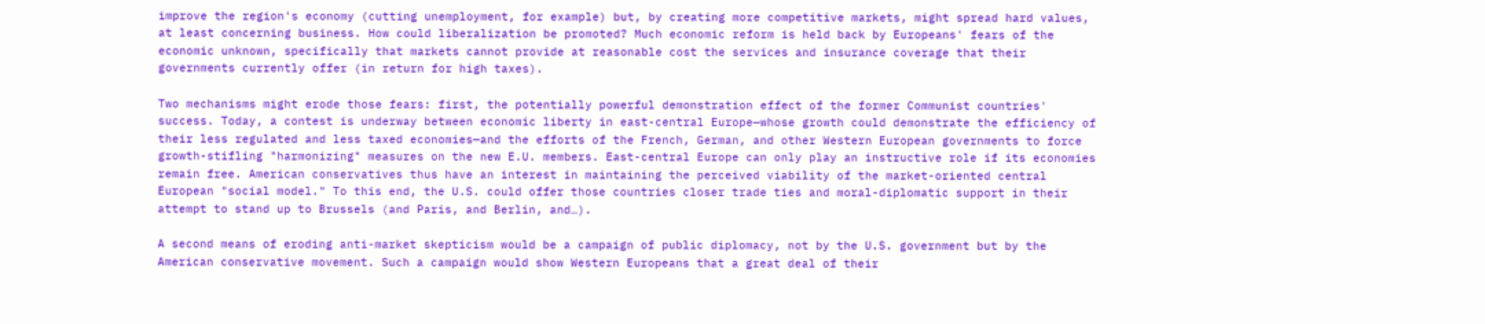improve the region's economy (cutting unemployment, for example) but, by creating more competitive markets, might spread hard values, at least concerning business. How could liberalization be promoted? Much economic reform is held back by Europeans' fears of the economic unknown, specifically that markets cannot provide at reasonable cost the services and insurance coverage that their governments currently offer (in return for high taxes).

Two mechanisms might erode those fears: first, the potentially powerful demonstration effect of the former Communist countries' success. Today, a contest is underway between economic liberty in east-central Europe—whose growth could demonstrate the efficiency of their less regulated and less taxed economies—and the efforts of the French, German, and other Western European governments to force growth-stifling "harmonizing" measures on the new E.U. members. East-central Europe can only play an instructive role if its economies remain free. American conservatives thus have an interest in maintaining the perceived viability of the market-oriented central European "social model." To this end, the U.S. could offer those countries closer trade ties and moral-diplomatic support in their attempt to stand up to Brussels (and Paris, and Berlin, and…).

A second means of eroding anti-market skepticism would be a campaign of public diplomacy, not by the U.S. government but by the American conservative movement. Such a campaign would show Western Europeans that a great deal of their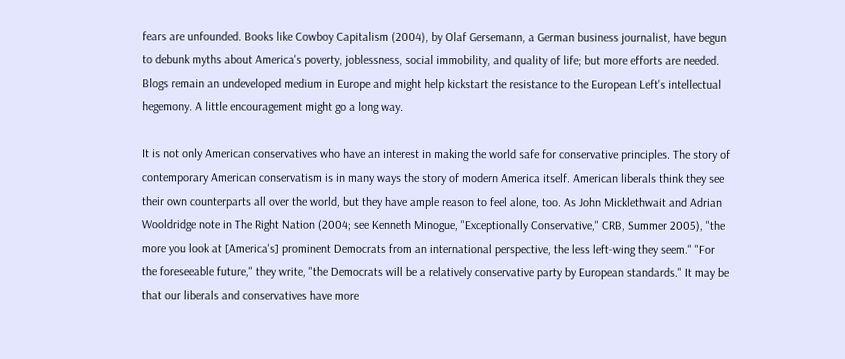fears are unfounded. Books like Cowboy Capitalism (2004), by Olaf Gersemann, a German business journalist, have begun to debunk myths about America's poverty, joblessness, social immobility, and quality of life; but more efforts are needed. Blogs remain an undeveloped medium in Europe and might help kickstart the resistance to the European Left's intellectual hegemony. A little encouragement might go a long way.

It is not only American conservatives who have an interest in making the world safe for conservative principles. The story of contemporary American conservatism is in many ways the story of modern America itself. American liberals think they see their own counterparts all over the world, but they have ample reason to feel alone, too. As John Micklethwait and Adrian Wooldridge note in The Right Nation (2004; see Kenneth Minogue, "Exceptionally Conservative," CRB, Summer 2005), "the more you look at [America's] prominent Democrats from an international perspective, the less left-wing they seem." "For the foreseeable future," they write, "the Democrats will be a relatively conservative party by European standards." It may be that our liberals and conservatives have more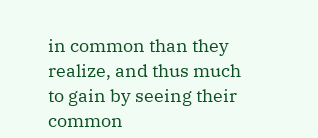in common than they realize, and thus much to gain by seeing their common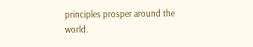principles prosper around the world.